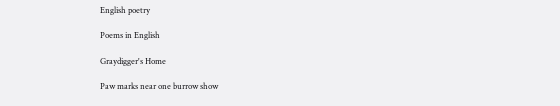English poetry

Poems in English

Graydigger's Home

Paw marks near one burrow show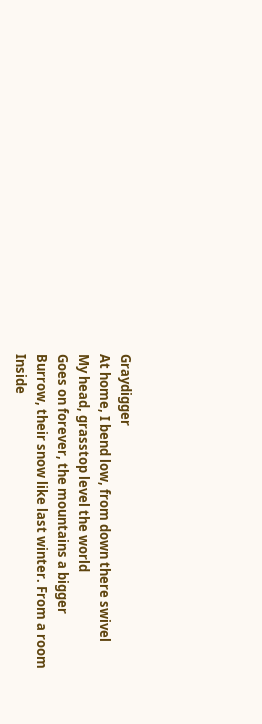Graydigger
At home, I bend low, from down there swivel
My head, grasstop level the world
Goes on forever, the mountains a bigger
Burrow, their snow like last winter. From a room
Inside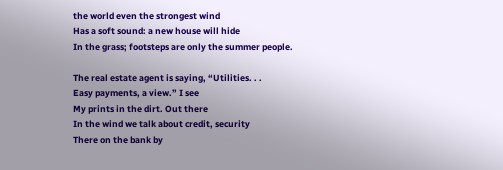the world even the strongest wind
Has a soft sound: a new house will hide
In the grass; footsteps are only the summer people.

The real estate agent is saying, “Utilities. . .
Easy payments, a view.” I see
My prints in the dirt. Out there
In the wind we talk about credit, security
There on the bank by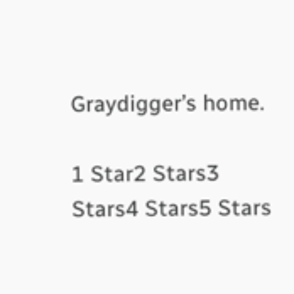Graydigger’s home.

1 Star2 Stars3 Stars4 Stars5 Stars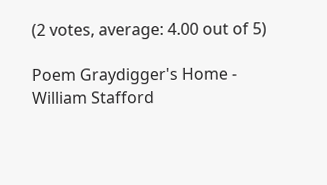(2 votes, average: 4.00 out of 5)

Poem Graydigger's Home - William Stafford